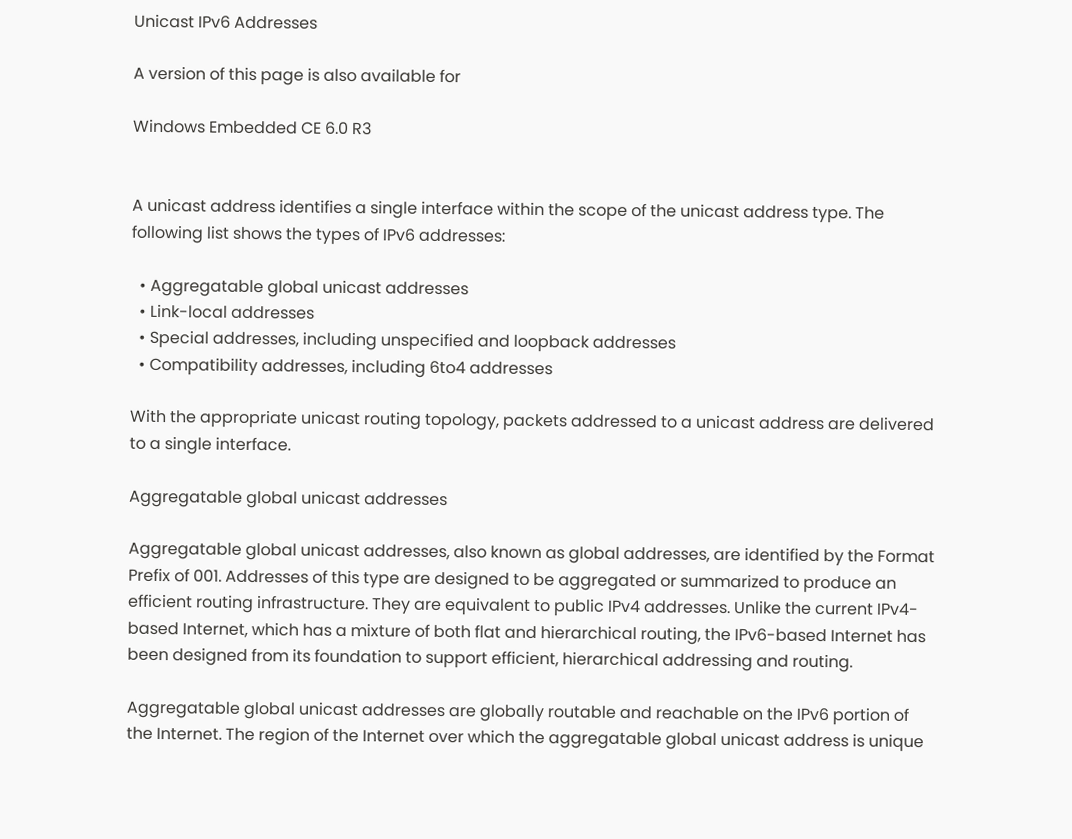Unicast IPv6 Addresses

A version of this page is also available for

Windows Embedded CE 6.0 R3


A unicast address identifies a single interface within the scope of the unicast address type. The following list shows the types of IPv6 addresses:

  • Aggregatable global unicast addresses
  • Link-local addresses
  • Special addresses, including unspecified and loopback addresses
  • Compatibility addresses, including 6to4 addresses

With the appropriate unicast routing topology, packets addressed to a unicast address are delivered to a single interface.

Aggregatable global unicast addresses

Aggregatable global unicast addresses, also known as global addresses, are identified by the Format Prefix of 001. Addresses of this type are designed to be aggregated or summarized to produce an efficient routing infrastructure. They are equivalent to public IPv4 addresses. Unlike the current IPv4-based Internet, which has a mixture of both flat and hierarchical routing, the IPv6-based Internet has been designed from its foundation to support efficient, hierarchical addressing and routing.

Aggregatable global unicast addresses are globally routable and reachable on the IPv6 portion of the Internet. The region of the Internet over which the aggregatable global unicast address is unique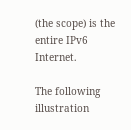(the scope) is the entire IPv6 Internet.

The following illustration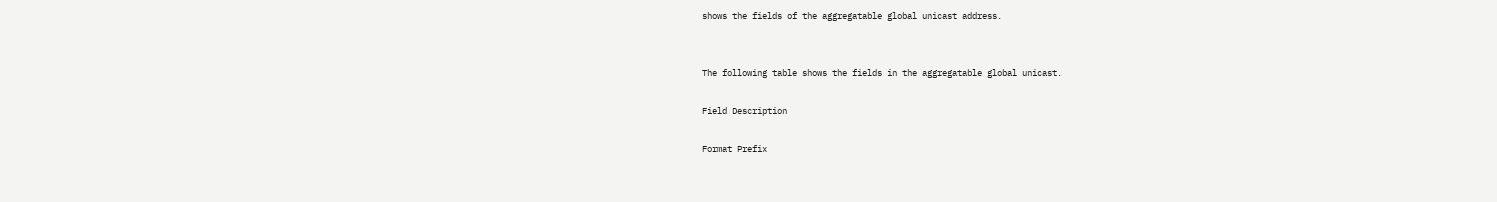shows the fields of the aggregatable global unicast address.


The following table shows the fields in the aggregatable global unicast.

Field Description

Format Prefix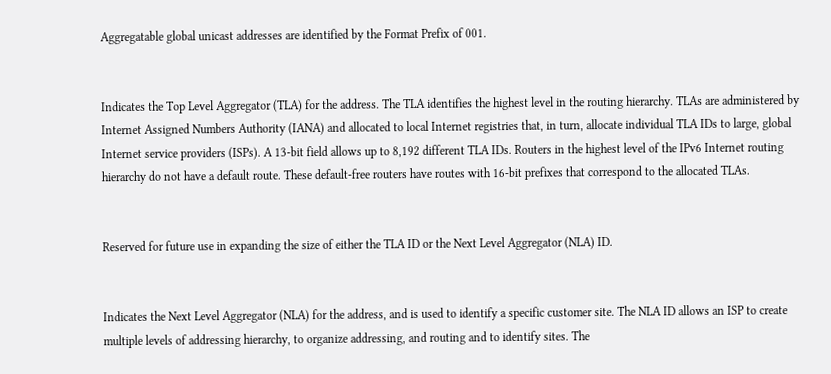Aggregatable global unicast addresses are identified by the Format Prefix of 001.


Indicates the Top Level Aggregator (TLA) for the address. The TLA identifies the highest level in the routing hierarchy. TLAs are administered by Internet Assigned Numbers Authority (IANA) and allocated to local Internet registries that, in turn, allocate individual TLA IDs to large, global Internet service providers (ISPs). A 13-bit field allows up to 8,192 different TLA IDs. Routers in the highest level of the IPv6 Internet routing hierarchy do not have a default route. These default-free routers have routes with 16-bit prefixes that correspond to the allocated TLAs.


Reserved for future use in expanding the size of either the TLA ID or the Next Level Aggregator (NLA) ID.


Indicates the Next Level Aggregator (NLA) for the address, and is used to identify a specific customer site. The NLA ID allows an ISP to create multiple levels of addressing hierarchy, to organize addressing, and routing and to identify sites. The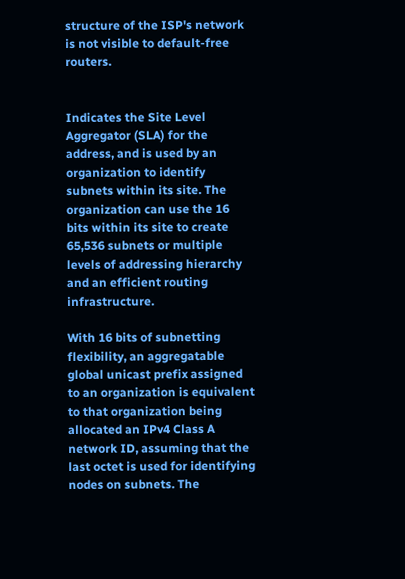structure of the ISP's network is not visible to default-free routers.


Indicates the Site Level Aggregator (SLA) for the address, and is used by an organization to identify subnets within its site. The organization can use the 16 bits within its site to create 65,536 subnets or multiple levels of addressing hierarchy and an efficient routing infrastructure.

With 16 bits of subnetting flexibility, an aggregatable global unicast prefix assigned to an organization is equivalent to that organization being allocated an IPv4 Class A network ID, assuming that the last octet is used for identifying nodes on subnets. The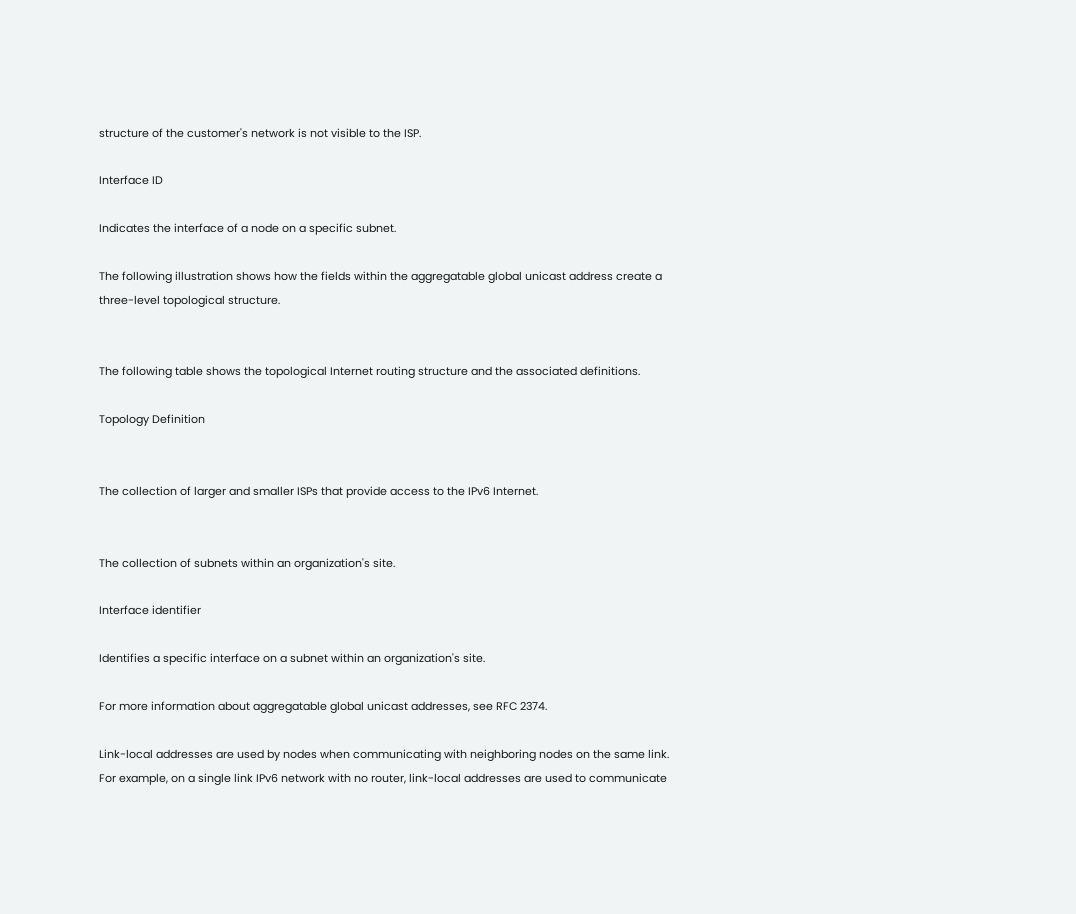structure of the customer's network is not visible to the ISP.

Interface ID

Indicates the interface of a node on a specific subnet.

The following illustration shows how the fields within the aggregatable global unicast address create a three-level topological structure.


The following table shows the topological Internet routing structure and the associated definitions.

Topology Definition


The collection of larger and smaller ISPs that provide access to the IPv6 Internet.


The collection of subnets within an organization's site.

Interface identifier

Identifies a specific interface on a subnet within an organization's site.

For more information about aggregatable global unicast addresses, see RFC 2374.

Link-local addresses are used by nodes when communicating with neighboring nodes on the same link. For example, on a single link IPv6 network with no router, link-local addresses are used to communicate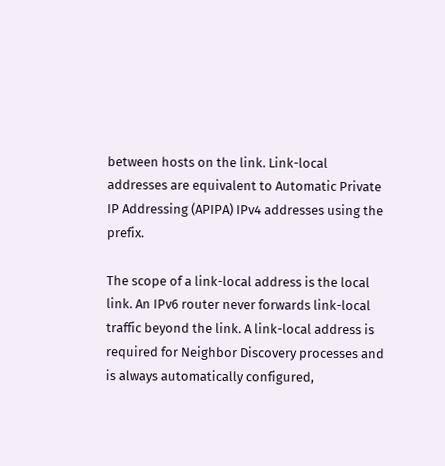between hosts on the link. Link-local addresses are equivalent to Automatic Private IP Addressing (APIPA) IPv4 addresses using the prefix.

The scope of a link-local address is the local link. An IPv6 router never forwards link-local traffic beyond the link. A link-local address is required for Neighbor Discovery processes and is always automatically configured,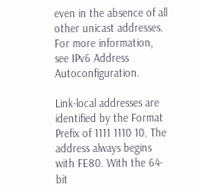even in the absence of all other unicast addresses. For more information, see IPv6 Address Autoconfiguration.

Link-local addresses are identified by the Format Prefix of 1111 1110 10. The address always begins with FE80. With the 64-bit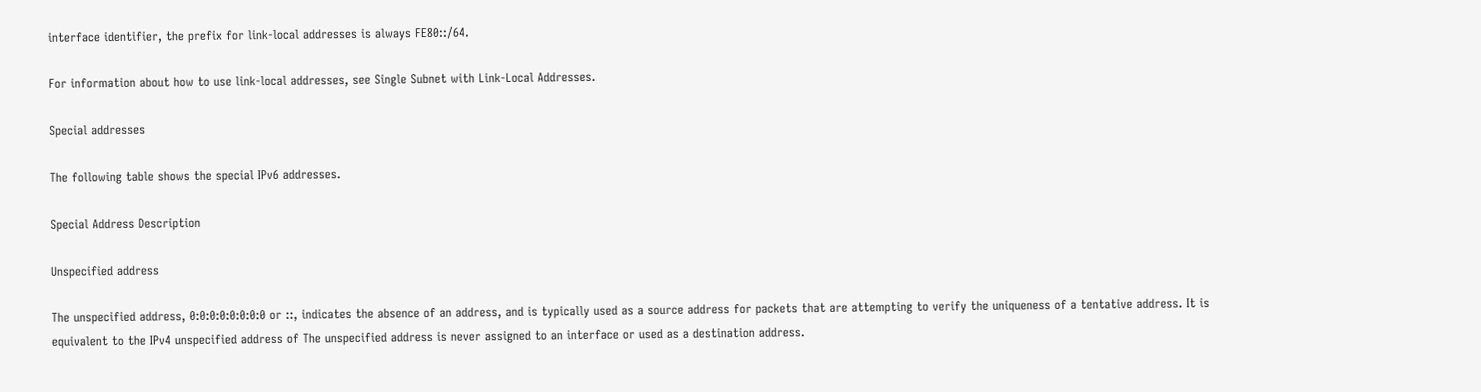interface identifier, the prefix for link-local addresses is always FE80::/64.

For information about how to use link-local addresses, see Single Subnet with Link-Local Addresses.

Special addresses

The following table shows the special IPv6 addresses.

Special Address Description

Unspecified address

The unspecified address, 0:0:0:0:0:0:0:0 or ::, indicates the absence of an address, and is typically used as a source address for packets that are attempting to verify the uniqueness of a tentative address. It is equivalent to the IPv4 unspecified address of The unspecified address is never assigned to an interface or used as a destination address.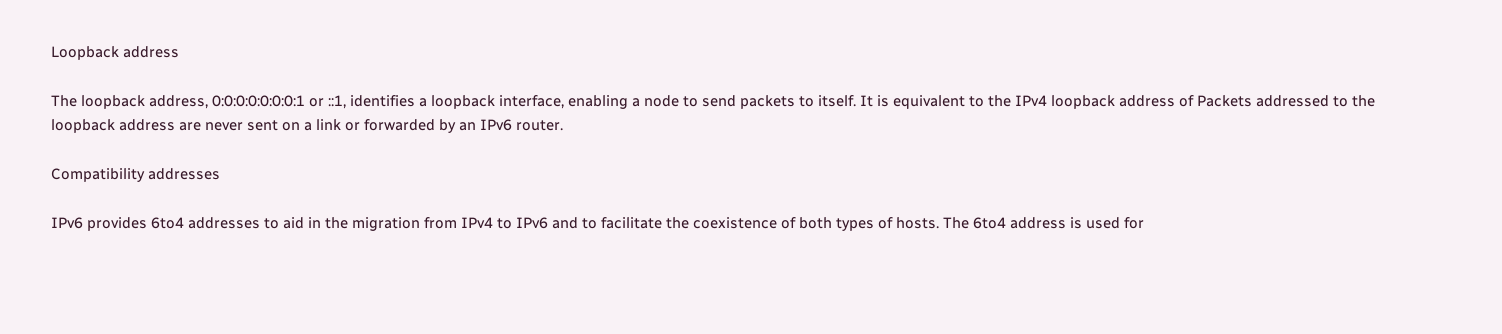Loopback address

The loopback address, 0:0:0:0:0:0:0:1 or ::1, identifies a loopback interface, enabling a node to send packets to itself. It is equivalent to the IPv4 loopback address of Packets addressed to the loopback address are never sent on a link or forwarded by an IPv6 router.

Compatibility addresses

IPv6 provides 6to4 addresses to aid in the migration from IPv4 to IPv6 and to facilitate the coexistence of both types of hosts. The 6to4 address is used for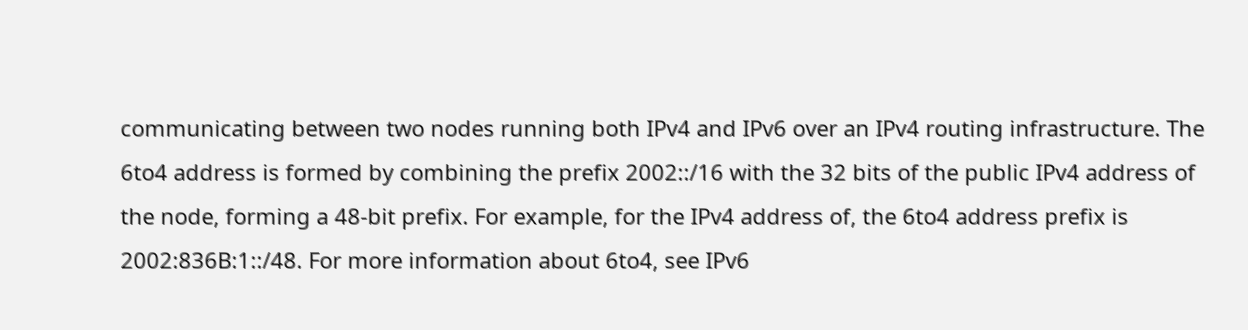communicating between two nodes running both IPv4 and IPv6 over an IPv4 routing infrastructure. The 6to4 address is formed by combining the prefix 2002::/16 with the 32 bits of the public IPv4 address of the node, forming a 48-bit prefix. For example, for the IPv4 address of, the 6to4 address prefix is 2002:836B:1::/48. For more information about 6to4, see IPv6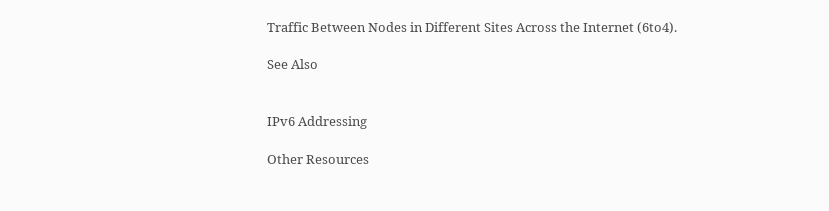Traffic Between Nodes in Different Sites Across the Internet (6to4).

See Also


IPv6 Addressing

Other Resources